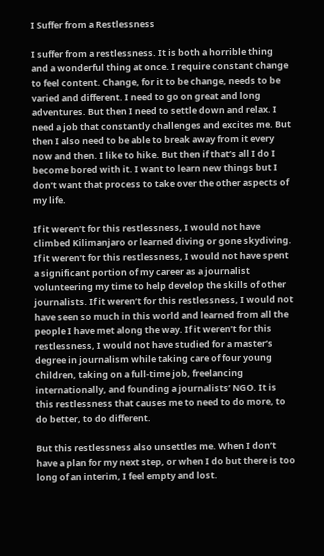I Suffer from a Restlessness

I suffer from a restlessness. It is both a horrible thing and a wonderful thing at once. I require constant change to feel content. Change, for it to be change, needs to be varied and different. I need to go on great and long adventures. But then I need to settle down and relax. I need a job that constantly challenges and excites me. But then I also need to be able to break away from it every now and then. I like to hike. But then if that’s all I do I become bored with it. I want to learn new things but I don’t want that process to take over the other aspects of my life.

If it weren’t for this restlessness, I would not have climbed Kilimanjaro or learned diving or gone skydiving. If it weren’t for this restlessness, I would not have spent a significant portion of my career as a journalist volunteering my time to help develop the skills of other journalists. If it weren’t for this restlessness, I would not have seen so much in this world and learned from all the people I have met along the way. If it weren’t for this restlessness, I would not have studied for a master’s degree in journalism while taking care of four young children, taking on a full-time job, freelancing internationally, and founding a journalists’ NGO. It is this restlessness that causes me to need to do more, to do better, to do different.

But this restlessness also unsettles me. When I don’t have a plan for my next step, or when I do but there is too long of an interim, I feel empty and lost.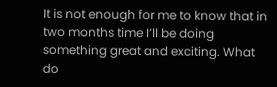It is not enough for me to know that in two months time I’ll be doing something great and exciting. What do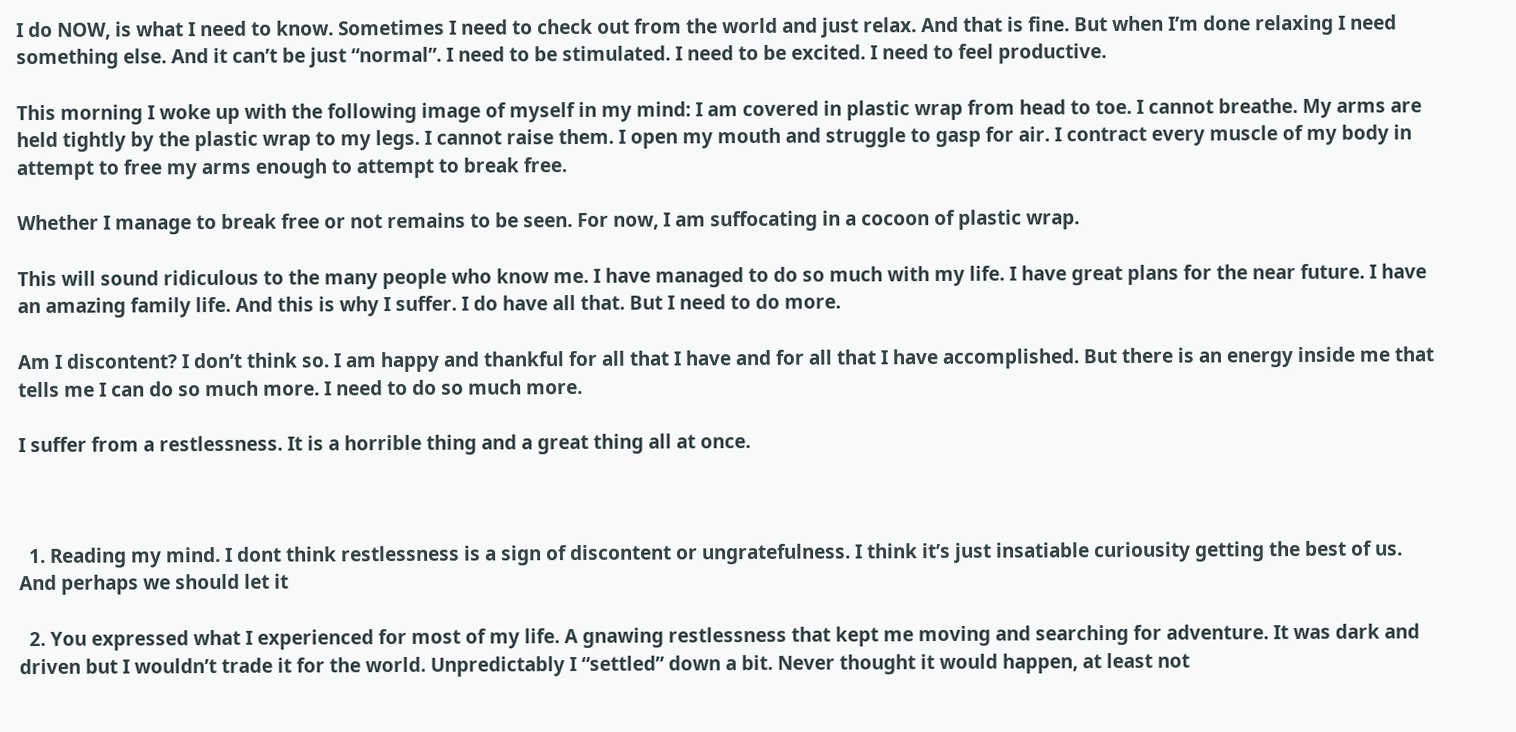I do NOW, is what I need to know. Sometimes I need to check out from the world and just relax. And that is fine. But when I’m done relaxing I need something else. And it can’t be just “normal”. I need to be stimulated. I need to be excited. I need to feel productive.

This morning I woke up with the following image of myself in my mind: I am covered in plastic wrap from head to toe. I cannot breathe. My arms are held tightly by the plastic wrap to my legs. I cannot raise them. I open my mouth and struggle to gasp for air. I contract every muscle of my body in attempt to free my arms enough to attempt to break free.

Whether I manage to break free or not remains to be seen. For now, I am suffocating in a cocoon of plastic wrap.

This will sound ridiculous to the many people who know me. I have managed to do so much with my life. I have great plans for the near future. I have an amazing family life. And this is why I suffer. I do have all that. But I need to do more.

Am I discontent? I don’t think so. I am happy and thankful for all that I have and for all that I have accomplished. But there is an energy inside me that tells me I can do so much more. I need to do so much more.

I suffer from a restlessness. It is a horrible thing and a great thing all at once.



  1. Reading my mind. I dont think restlessness is a sign of discontent or ungratefulness. I think it’s just insatiable curiousity getting the best of us. And perhaps we should let it

  2. You expressed what I experienced for most of my life. A gnawing restlessness that kept me moving and searching for adventure. It was dark and driven but I wouldn’t trade it for the world. Unpredictably I “settled” down a bit. Never thought it would happen, at least not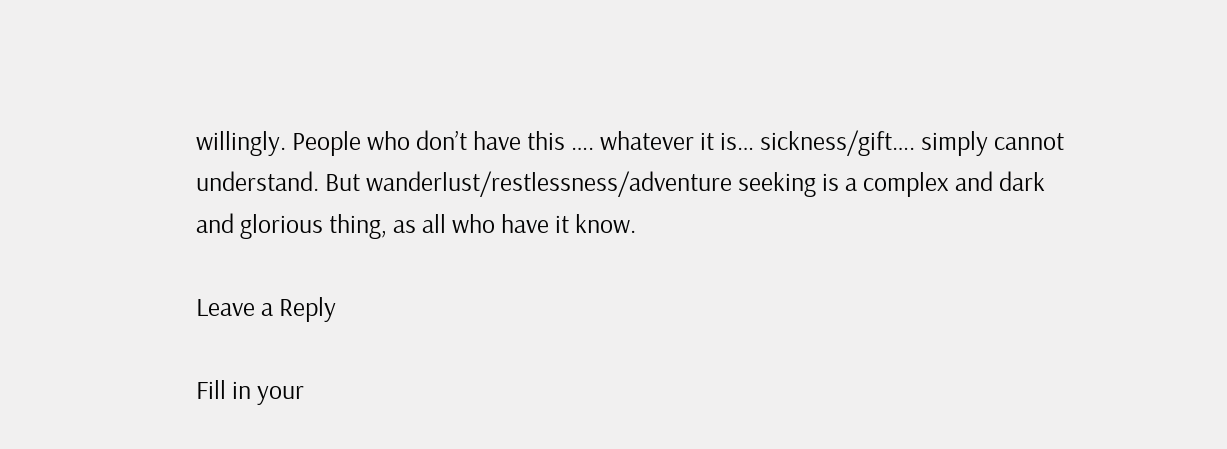willingly. People who don’t have this …. whatever it is… sickness/gift…. simply cannot understand. But wanderlust/restlessness/adventure seeking is a complex and dark and glorious thing, as all who have it know.

Leave a Reply

Fill in your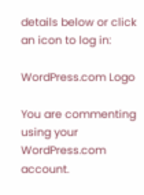details below or click an icon to log in:

WordPress.com Logo

You are commenting using your WordPress.com account.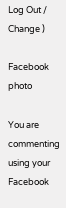Log Out /  Change )

Facebook photo

You are commenting using your Facebook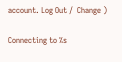account. Log Out /  Change )

Connecting to %s